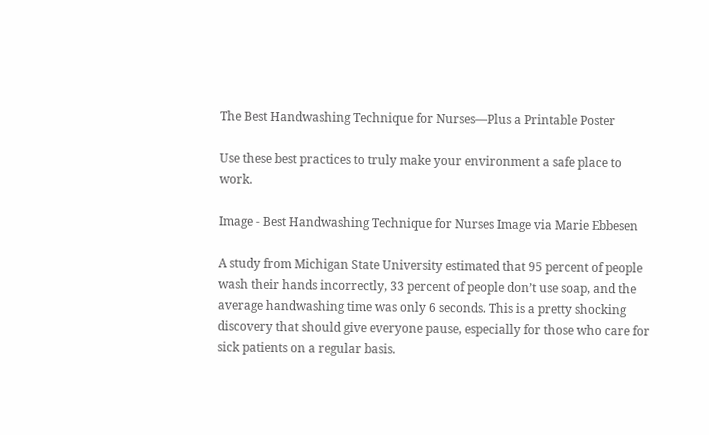The Best Handwashing Technique for Nurses—Plus a Printable Poster

Use these best practices to truly make your environment a safe place to work.

Image - Best Handwashing Technique for Nurses Image via Marie Ebbesen

A study from Michigan State University estimated that 95 percent of people wash their hands incorrectly, 33 percent of people don’t use soap, and the average handwashing time was only 6 seconds. This is a pretty shocking discovery that should give everyone pause, especially for those who care for sick patients on a regular basis.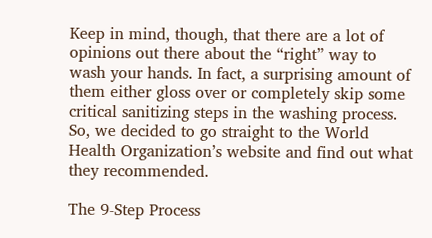Keep in mind, though, that there are a lot of opinions out there about the “right” way to wash your hands. In fact, a surprising amount of them either gloss over or completely skip some critical sanitizing steps in the washing process. So, we decided to go straight to the World Health Organization’s website and find out what they recommended.

The 9-Step Process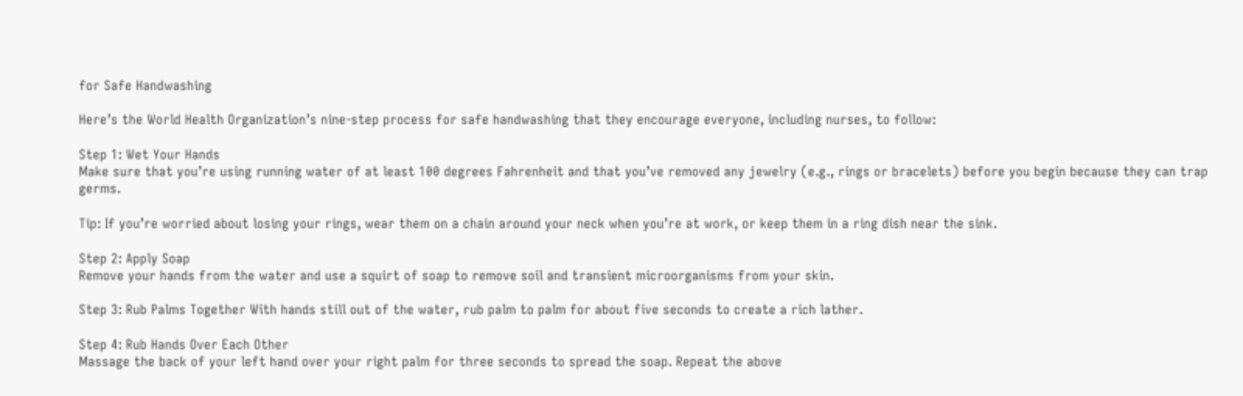for Safe Handwashing

Here’s the World Health Organization’s nine-step process for safe handwashing that they encourage everyone, including nurses, to follow:

Step 1: Wet Your Hands
Make sure that you’re using running water of at least 100 degrees Fahrenheit and that you’ve removed any jewelry (e.g., rings or bracelets) before you begin because they can trap germs.

Tip: If you’re worried about losing your rings, wear them on a chain around your neck when you’re at work, or keep them in a ring dish near the sink.

Step 2: Apply Soap
Remove your hands from the water and use a squirt of soap to remove soil and transient microorganisms from your skin.

Step 3: Rub Palms Together With hands still out of the water, rub palm to palm for about five seconds to create a rich lather.

Step 4: Rub Hands Over Each Other
Massage the back of your left hand over your right palm for three seconds to spread the soap. Repeat the above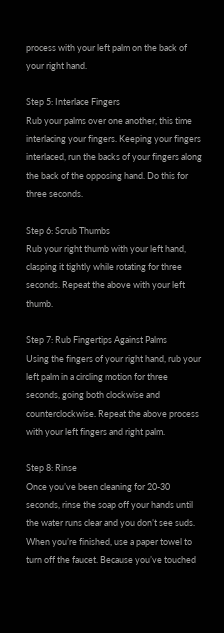process with your left palm on the back of your right hand.

Step 5: Interlace Fingers
Rub your palms over one another, this time interlacing your fingers. Keeping your fingers interlaced, run the backs of your fingers along the back of the opposing hand. Do this for three seconds.

Step 6: Scrub Thumbs
Rub your right thumb with your left hand, clasping it tightly while rotating for three seconds. Repeat the above with your left thumb.

Step 7: Rub Fingertips Against Palms
Using the fingers of your right hand, rub your left palm in a circling motion for three seconds, going both clockwise and counterclockwise. Repeat the above process with your left fingers and right palm.

Step 8: Rinse
Once you’ve been cleaning for 20-30 seconds, rinse the soap off your hands until the water runs clear and you don’t see suds. When you’re finished, use a paper towel to turn off the faucet. Because you’ve touched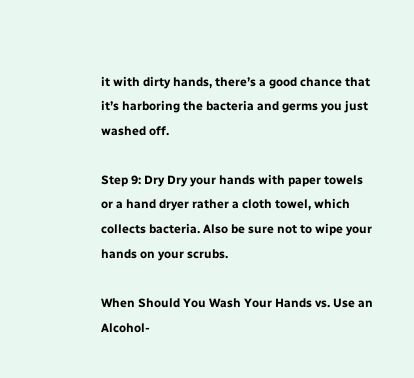it with dirty hands, there’s a good chance that it’s harboring the bacteria and germs you just washed off.

Step 9: Dry Dry your hands with paper towels or a hand dryer rather a cloth towel, which collects bacteria. Also be sure not to wipe your hands on your scrubs.

When Should You Wash Your Hands vs. Use an Alcohol-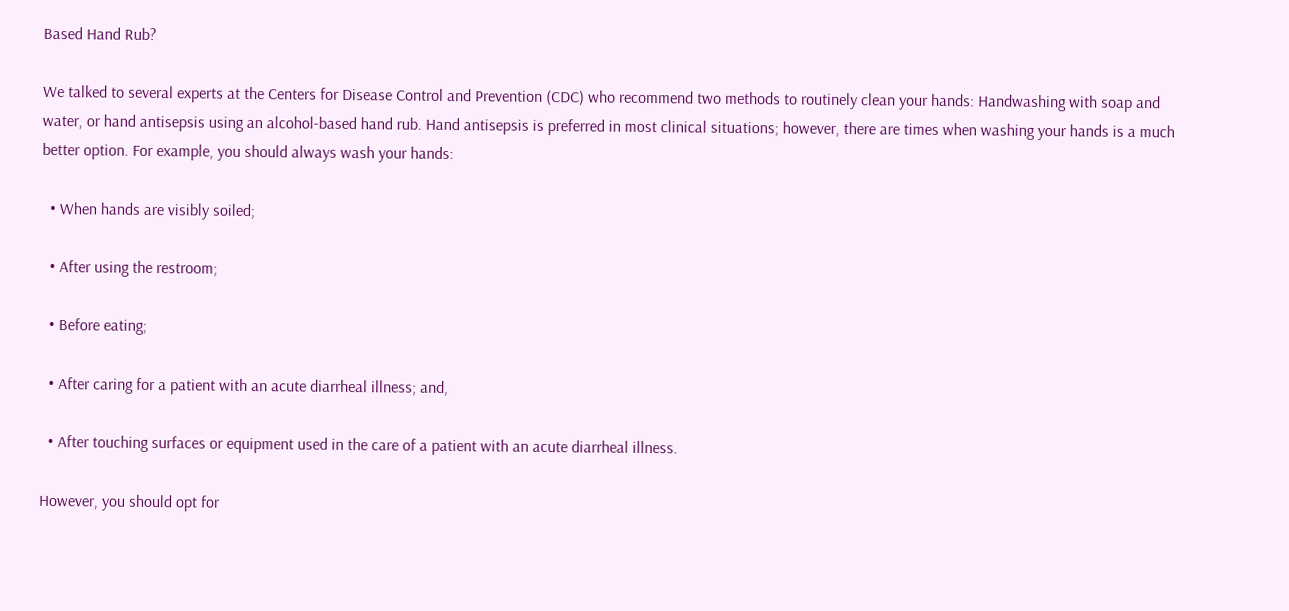Based Hand Rub?

We talked to several experts at the Centers for Disease Control and Prevention (CDC) who recommend two methods to routinely clean your hands: Handwashing with soap and water, or hand antisepsis using an alcohol-based hand rub. Hand antisepsis is preferred in most clinical situations; however, there are times when washing your hands is a much better option. For example, you should always wash your hands:

  • When hands are visibly soiled;

  • After using the restroom;

  • Before eating;

  • After caring for a patient with an acute diarrheal illness; and,

  • After touching surfaces or equipment used in the care of a patient with an acute diarrheal illness.

However, you should opt for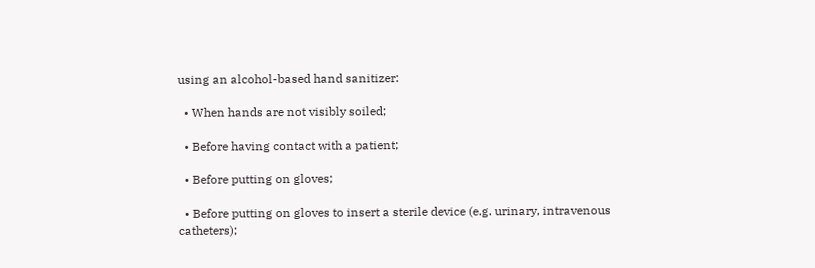using an alcohol-based hand sanitizer:

  • When hands are not visibly soiled;

  • Before having contact with a patient;

  • Before putting on gloves;

  • Before putting on gloves to insert a sterile device (e.g. urinary, intravenous catheters);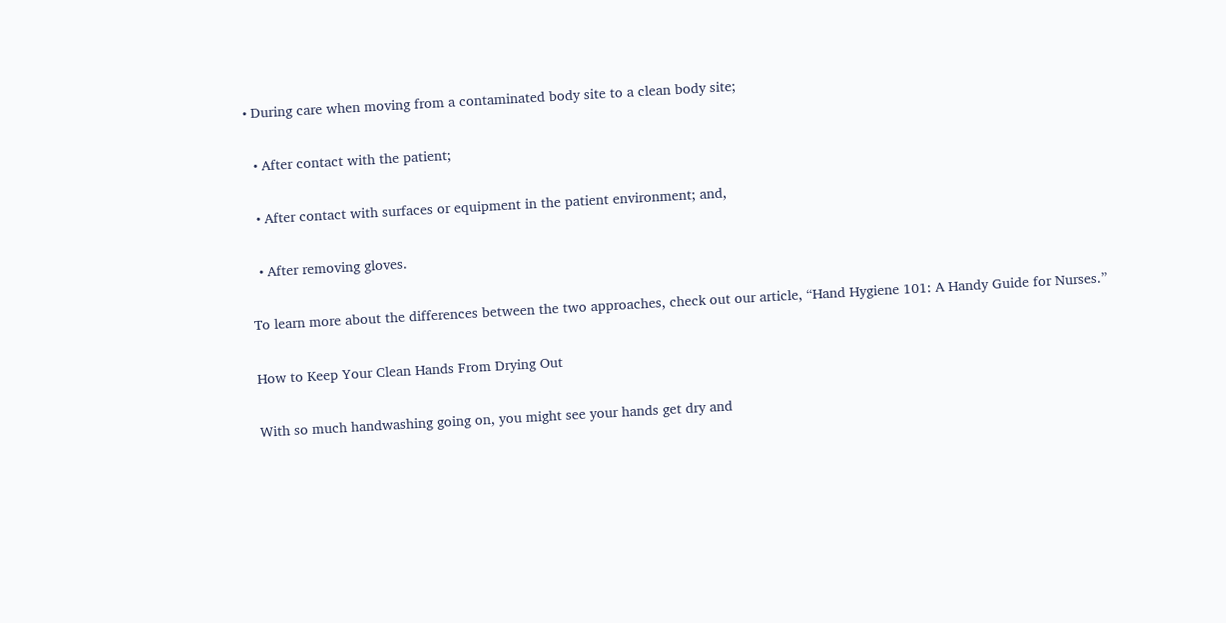• During care when moving from a contaminated body site to a clean body site;

  • After contact with the patient;

  • After contact with surfaces or equipment in the patient environment; and,

  • After removing gloves.

To learn more about the differences between the two approaches, check out our article, “Hand Hygiene 101: A Handy Guide for Nurses.”

How to Keep Your Clean Hands From Drying Out

With so much handwashing going on, you might see your hands get dry and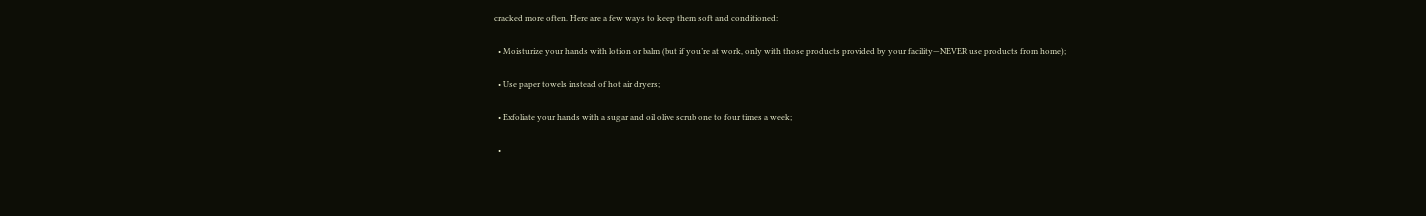cracked more often. Here are a few ways to keep them soft and conditioned:

  • Moisturize your hands with lotion or balm (but if you’re at work, only with those products provided by your facility—NEVER use products from home);

  • Use paper towels instead of hot air dryers;

  • Exfoliate your hands with a sugar and oil olive scrub one to four times a week;

  •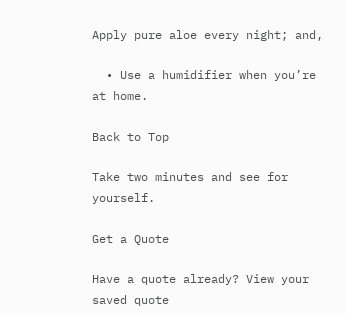Apply pure aloe every night; and,

  • Use a humidifier when you’re at home.

Back to Top

Take two minutes and see for yourself.

Get a Quote

Have a quote already? View your saved quote